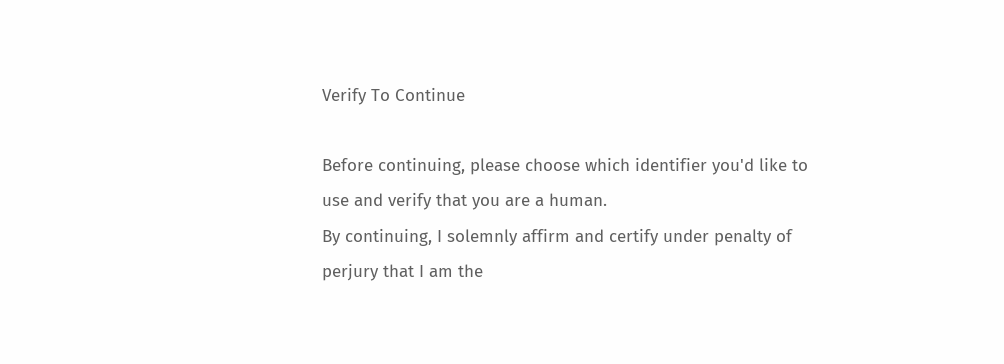Verify To Continue

Before continuing, please choose which identifier you'd like to use and verify that you are a human.
By continuing, I solemnly affirm and certify under penalty of perjury that I am the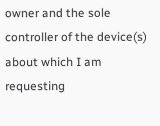owner and the sole controller of the device(s) about which I am requesting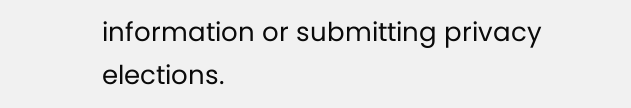information or submitting privacy elections.